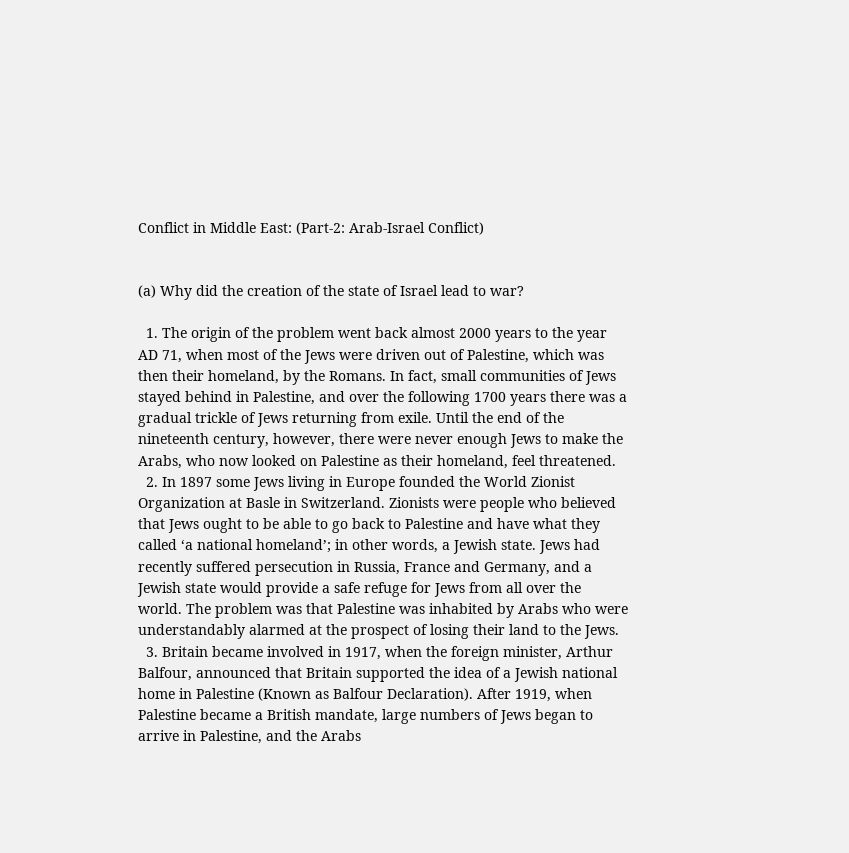Conflict in Middle East: (Part-2: Arab-Israel Conflict)


(a) Why did the creation of the state of Israel lead to war?

  1. The origin of the problem went back almost 2000 years to the year AD 71, when most of the Jews were driven out of Palestine, which was then their homeland, by the Romans. In fact, small communities of Jews stayed behind in Palestine, and over the following 1700 years there was a gradual trickle of Jews returning from exile. Until the end of the nineteenth century, however, there were never enough Jews to make the Arabs, who now looked on Palestine as their homeland, feel threatened.
  2. In 1897 some Jews living in Europe founded the World Zionist Organization at Basle in Switzerland. Zionists were people who believed that Jews ought to be able to go back to Palestine and have what they called ‘a national homeland’; in other words, a Jewish state. Jews had recently suffered persecution in Russia, France and Germany, and a Jewish state would provide a safe refuge for Jews from all over the world. The problem was that Palestine was inhabited by Arabs who were understandably alarmed at the prospect of losing their land to the Jews.
  3. Britain became involved in 1917, when the foreign minister, Arthur Balfour, announced that Britain supported the idea of a Jewish national home in Palestine (Known as Balfour Declaration). After 1919, when Palestine became a British mandate, large numbers of Jews began to arrive in Palestine, and the Arabs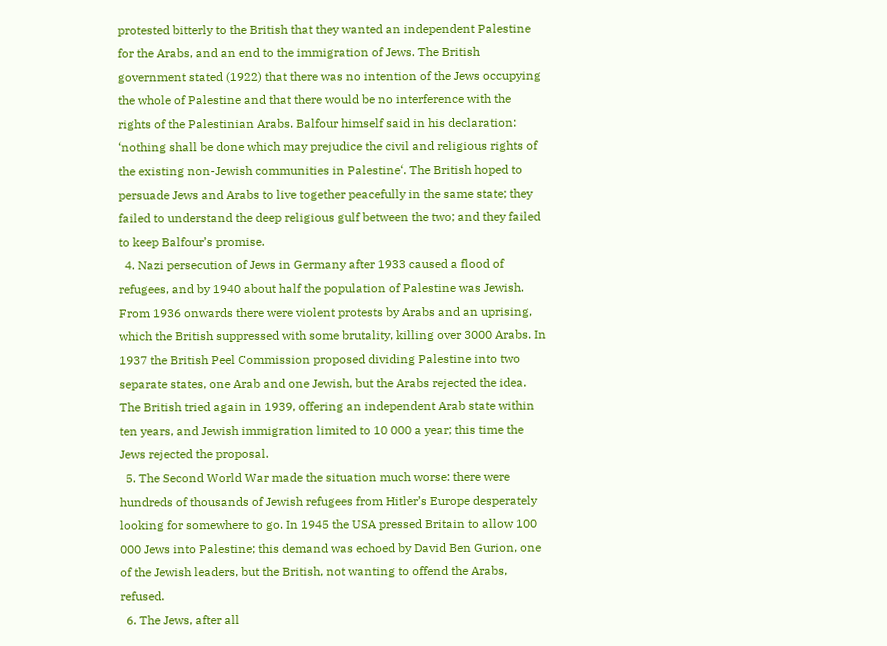protested bitterly to the British that they wanted an independent Palestine for the Arabs, and an end to the immigration of Jews. The British government stated (1922) that there was no intention of the Jews occupying the whole of Palestine and that there would be no interference with the rights of the Palestinian Arabs. Balfour himself said in his declaration: ‘nothing shall be done which may prejudice the civil and religious rights of the existing non-Jewish communities in Palestine‘. The British hoped to persuade Jews and Arabs to live together peacefully in the same state; they failed to understand the deep religious gulf between the two; and they failed to keep Balfour’s promise.
  4. Nazi persecution of Jews in Germany after 1933 caused a flood of refugees, and by 1940 about half the population of Palestine was Jewish. From 1936 onwards there were violent protests by Arabs and an uprising, which the British suppressed with some brutality, killing over 3000 Arabs. In 1937 the British Peel Commission proposed dividing Palestine into two separate states, one Arab and one Jewish, but the Arabs rejected the idea. The British tried again in 1939, offering an independent Arab state within ten years, and Jewish immigration limited to 10 000 a year; this time the Jews rejected the proposal.
  5. The Second World War made the situation much worse: there were hundreds of thousands of Jewish refugees from Hitler’s Europe desperately looking for somewhere to go. In 1945 the USA pressed Britain to allow 100 000 Jews into Palestine; this demand was echoed by David Ben Gurion, one of the Jewish leaders, but the British, not wanting to offend the Arabs, refused.
  6. The Jews, after all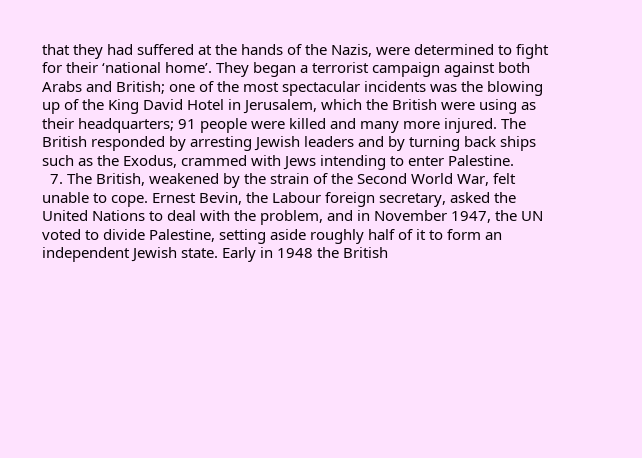that they had suffered at the hands of the Nazis, were determined to fight for their ‘national home’. They began a terrorist campaign against both Arabs and British; one of the most spectacular incidents was the blowing up of the King David Hotel in Jerusalem, which the British were using as their headquarters; 91 people were killed and many more injured. The British responded by arresting Jewish leaders and by turning back ships such as the Exodus, crammed with Jews intending to enter Palestine.
  7. The British, weakened by the strain of the Second World War, felt unable to cope. Ernest Bevin, the Labour foreign secretary, asked the United Nations to deal with the problem, and in November 1947, the UN voted to divide Palestine, setting aside roughly half of it to form an independent Jewish state. Early in 1948 the British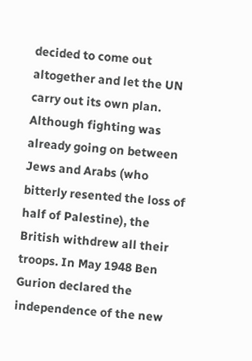decided to come out altogether and let the UN carry out its own plan. Although fighting was already going on between Jews and Arabs (who bitterly resented the loss of half of Palestine), the British withdrew all their troops. In May 1948 Ben Gurion declared the independence of the new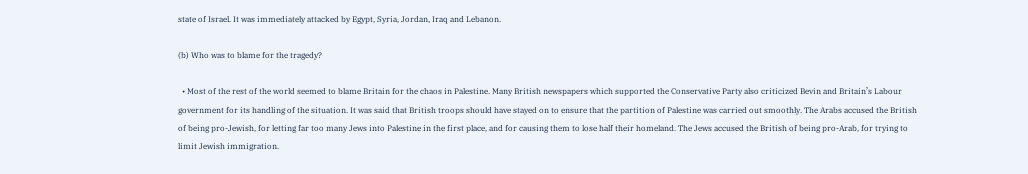state of Israel. It was immediately attacked by Egypt, Syria, Jordan, Iraq and Lebanon.

(b) Who was to blame for the tragedy?

  • Most of the rest of the world seemed to blame Britain for the chaos in Palestine. Many British newspapers which supported the Conservative Party also criticized Bevin and Britain’s Labour government for its handling of the situation. It was said that British troops should have stayed on to ensure that the partition of Palestine was carried out smoothly. The Arabs accused the British of being pro-Jewish, for letting far too many Jews into Palestine in the first place, and for causing them to lose half their homeland. The Jews accused the British of being pro-Arab, for trying to limit Jewish immigration.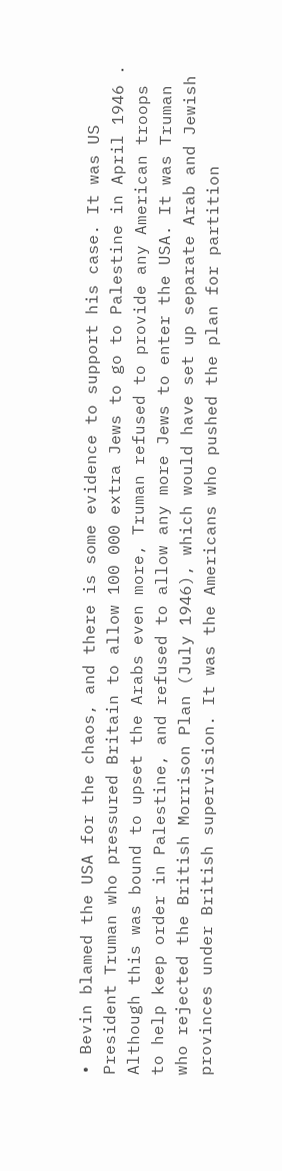• Bevin blamed the USA for the chaos, and there is some evidence to support his case. It was US President Truman who pressured Britain to allow 100 000 extra Jews to go to Palestine in April 1946 . Although this was bound to upset the Arabs even more, Truman refused to provide any American troops to help keep order in Palestine, and refused to allow any more Jews to enter the USA. It was Truman who rejected the British Morrison Plan (July 1946), which would have set up separate Arab and Jewish provinces under British supervision. It was the Americans who pushed the plan for partition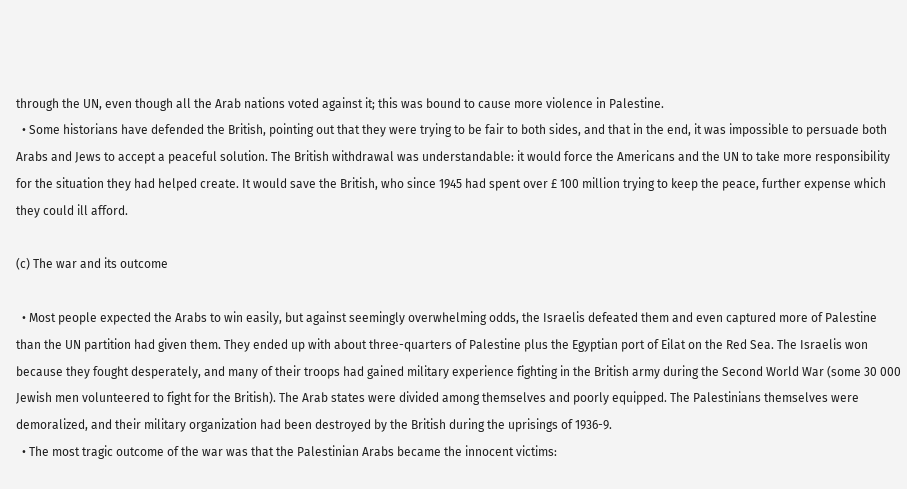through the UN, even though all the Arab nations voted against it; this was bound to cause more violence in Palestine.
  • Some historians have defended the British, pointing out that they were trying to be fair to both sides, and that in the end, it was impossible to persuade both Arabs and Jews to accept a peaceful solution. The British withdrawal was understandable: it would force the Americans and the UN to take more responsibility for the situation they had helped create. It would save the British, who since 1945 had spent over £ 100 million trying to keep the peace, further expense which they could ill afford.

(c) The war and its outcome

  • Most people expected the Arabs to win easily, but against seemingly overwhelming odds, the Israelis defeated them and even captured more of Palestine than the UN partition had given them. They ended up with about three-quarters of Palestine plus the Egyptian port of Eilat on the Red Sea. The Israelis won because they fought desperately, and many of their troops had gained military experience fighting in the British army during the Second World War (some 30 000 Jewish men volunteered to fight for the British). The Arab states were divided among themselves and poorly equipped. The Palestinians themselves were demoralized, and their military organization had been destroyed by the British during the uprisings of 1936-9.
  • The most tragic outcome of the war was that the Palestinian Arabs became the innocent victims: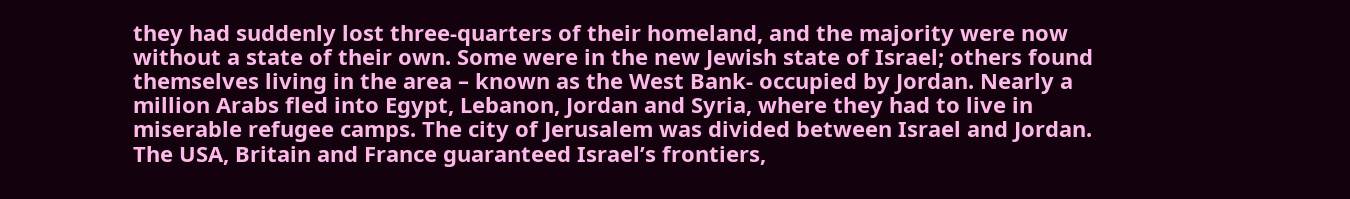they had suddenly lost three-quarters of their homeland, and the majority were now without a state of their own. Some were in the new Jewish state of Israel; others found themselves living in the area – known as the West Bank- occupied by Jordan. Nearly a million Arabs fled into Egypt, Lebanon, Jordan and Syria, where they had to live in miserable refugee camps. The city of Jerusalem was divided between Israel and Jordan. The USA, Britain and France guaranteed Israel’s frontiers,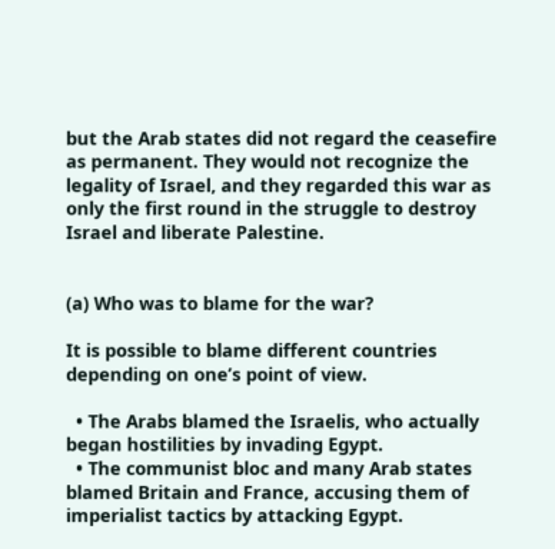but the Arab states did not regard the ceasefire as permanent. They would not recognize the legality of Israel, and they regarded this war as only the first round in the struggle to destroy Israel and liberate Palestine.


(a) Who was to blame for the war?

It is possible to blame different countries depending on one’s point of view.

  • The Arabs blamed the Israelis, who actually began hostilities by invading Egypt.
  • The communist bloc and many Arab states blamed Britain and France, accusing them of imperialist tactics by attacking Egypt.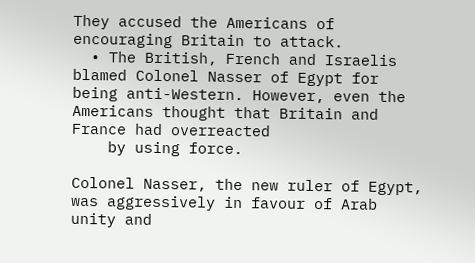They accused the Americans of encouraging Britain to attack.
  • The British, French and Israelis blamed Colonel Nasser of Egypt for being anti-Western. However, even the Americans thought that Britain and France had overreacted
    by using force.

Colonel Nasser, the new ruler of Egypt, was aggressively in favour of Arab unity and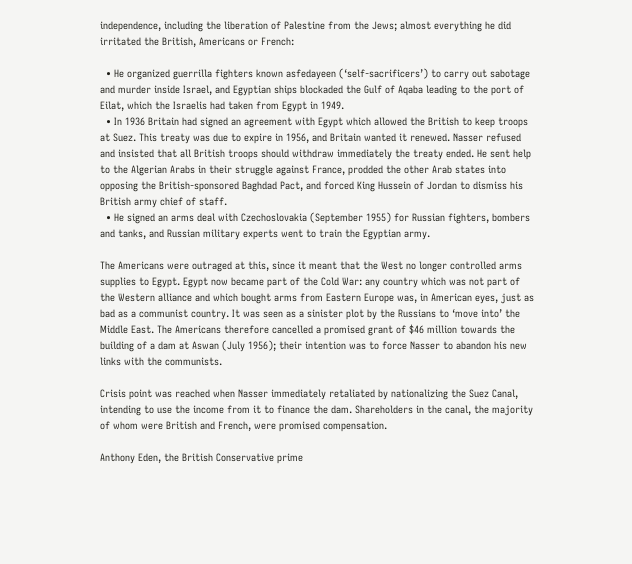independence, including the liberation of Palestine from the Jews; almost everything he did irritated the British, Americans or French:

  • He organized guerrilla fighters known asfedayeen (‘self-sacrificers’) to carry out sabotage and murder inside Israel, and Egyptian ships blockaded the Gulf of Aqaba leading to the port of Eilat, which the Israelis had taken from Egypt in 1949.
  • In 1936 Britain had signed an agreement with Egypt which allowed the British to keep troops at Suez. This treaty was due to expire in 1956, and Britain wanted it renewed. Nasser refused and insisted that all British troops should withdraw immediately the treaty ended. He sent help to the Algerian Arabs in their struggle against France, prodded the other Arab states into opposing the British-sponsored Baghdad Pact, and forced King Hussein of Jordan to dismiss his British army chief of staff.
  • He signed an arms deal with Czechoslovakia (September 1955) for Russian fighters, bombers and tanks, and Russian military experts went to train the Egyptian army.

The Americans were outraged at this, since it meant that the West no longer controlled arms supplies to Egypt. Egypt now became part of the Cold War: any country which was not part of the Western alliance and which bought arms from Eastern Europe was, in American eyes, just as bad as a communist country. It was seen as a sinister plot by the Russians to ‘move into’ the Middle East. The Americans therefore cancelled a promised grant of $46 million towards the building of a dam at Aswan (July 1956); their intention was to force Nasser to abandon his new links with the communists.

Crisis point was reached when Nasser immediately retaliated by nationalizing the Suez Canal, intending to use the income from it to finance the dam. Shareholders in the canal, the majority of whom were British and French, were promised compensation.

Anthony Eden, the British Conservative prime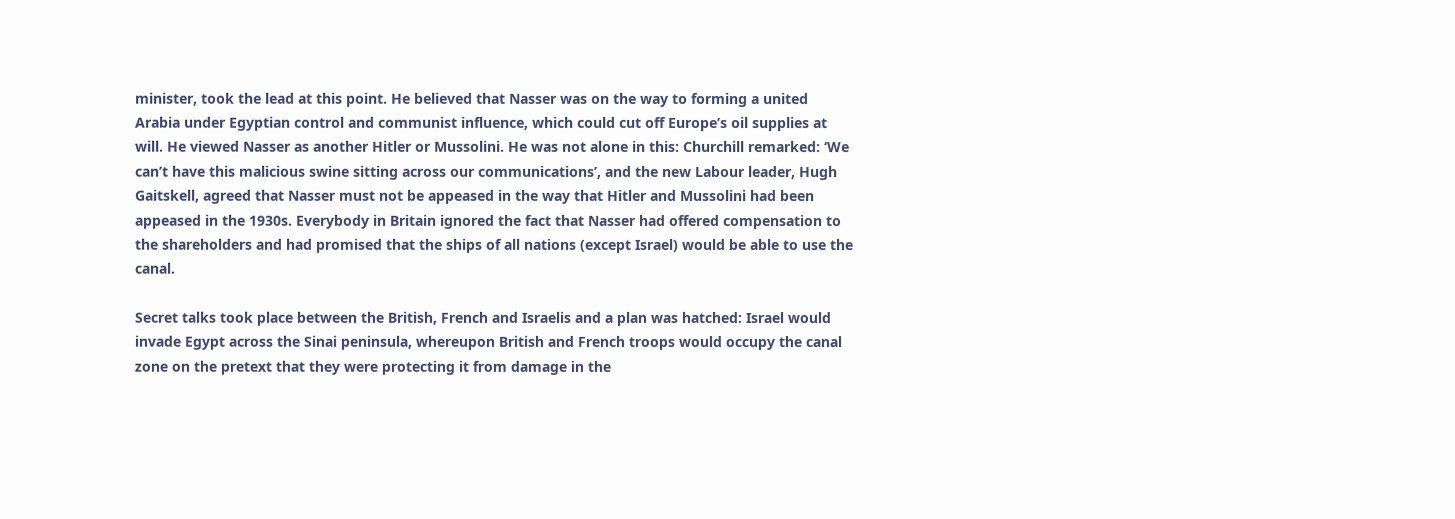minister, took the lead at this point. He believed that Nasser was on the way to forming a united Arabia under Egyptian control and communist influence, which could cut off Europe’s oil supplies at will. He viewed Nasser as another Hitler or Mussolini. He was not alone in this: Churchill remarked: ‘We can’t have this malicious swine sitting across our communications’, and the new Labour leader, Hugh Gaitskell, agreed that Nasser must not be appeased in the way that Hitler and Mussolini had been appeased in the 1930s. Everybody in Britain ignored the fact that Nasser had offered compensation to the shareholders and had promised that the ships of all nations (except Israel) would be able to use the canal.

Secret talks took place between the British, French and Israelis and a plan was hatched: Israel would invade Egypt across the Sinai peninsula, whereupon British and French troops would occupy the canal zone on the pretext that they were protecting it from damage in the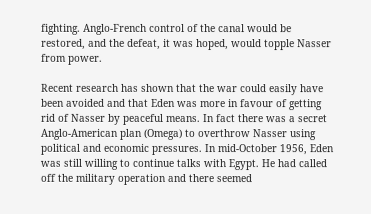fighting. Anglo-French control of the canal would be restored, and the defeat, it was hoped, would topple Nasser from power.

Recent research has shown that the war could easily have been avoided and that Eden was more in favour of getting rid of Nasser by peaceful means. In fact there was a secret Anglo-American plan (Omega) to overthrow Nasser using political and economic pressures. In mid-October 1956, Eden was still willing to continue talks with Egypt. He had called off the military operation and there seemed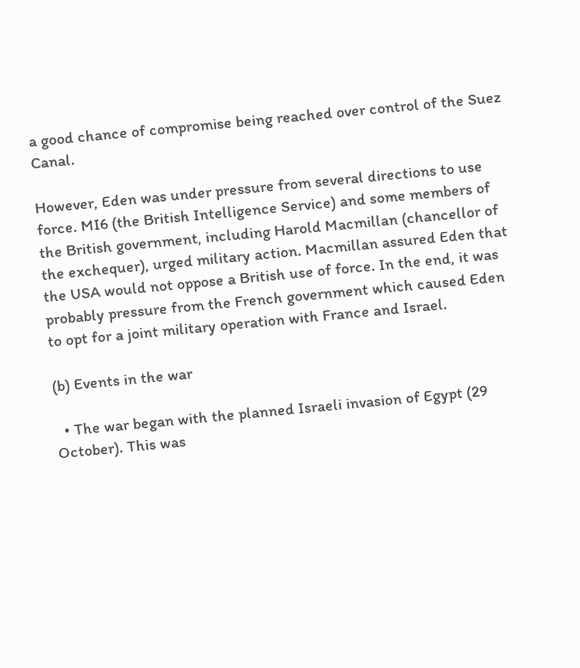a good chance of compromise being reached over control of the Suez Canal.

However, Eden was under pressure from several directions to use force. MI6 (the British Intelligence Service) and some members of the British government, including Harold Macmillan (chancellor of the exchequer), urged military action. Macmillan assured Eden that the USA would not oppose a British use of force. In the end, it was probably pressure from the French government which caused Eden to opt for a joint military operation with France and Israel.

(b) Events in the war

  • The war began with the planned Israeli invasion of Egypt (29 October). This was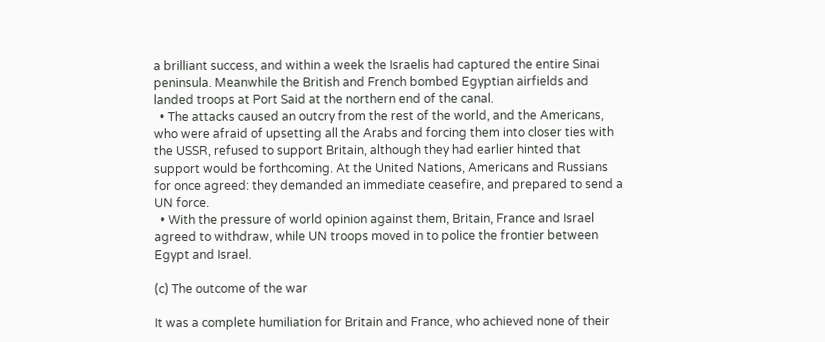a brilliant success, and within a week the Israelis had captured the entire Sinai peninsula. Meanwhile the British and French bombed Egyptian airfields and landed troops at Port Said at the northern end of the canal.
  • The attacks caused an outcry from the rest of the world, and the Americans, who were afraid of upsetting all the Arabs and forcing them into closer ties with the USSR, refused to support Britain, although they had earlier hinted that support would be forthcoming. At the United Nations, Americans and Russians for once agreed: they demanded an immediate ceasefire, and prepared to send a UN force.
  • With the pressure of world opinion against them, Britain, France and Israel agreed to withdraw, while UN troops moved in to police the frontier between Egypt and Israel.

(c) The outcome of the war

It was a complete humiliation for Britain and France, who achieved none of their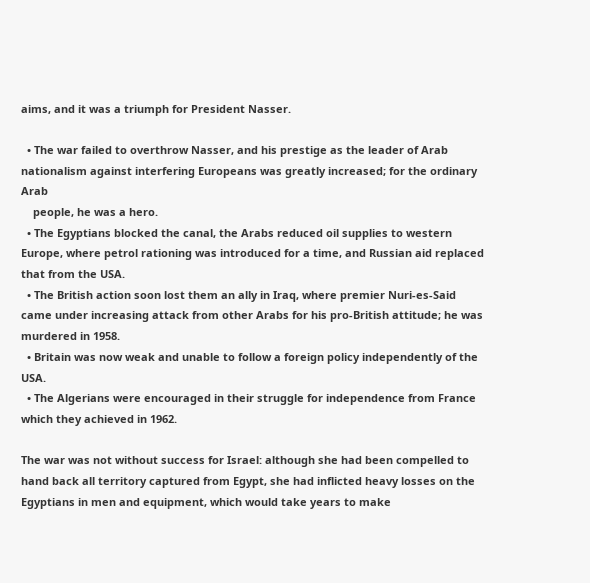aims, and it was a triumph for President Nasser.

  • The war failed to overthrow Nasser, and his prestige as the leader of Arab nationalism against interfering Europeans was greatly increased; for the ordinary Arab
    people, he was a hero.
  • The Egyptians blocked the canal, the Arabs reduced oil supplies to western Europe, where petrol rationing was introduced for a time, and Russian aid replaced that from the USA.
  • The British action soon lost them an ally in Iraq, where premier Nuri-es-Said came under increasing attack from other Arabs for his pro-British attitude; he was murdered in 1958.
  • Britain was now weak and unable to follow a foreign policy independently of the USA.
  • The Algerians were encouraged in their struggle for independence from France which they achieved in 1962.

The war was not without success for Israel: although she had been compelled to hand back all territory captured from Egypt, she had inflicted heavy losses on the Egyptians in men and equipment, which would take years to make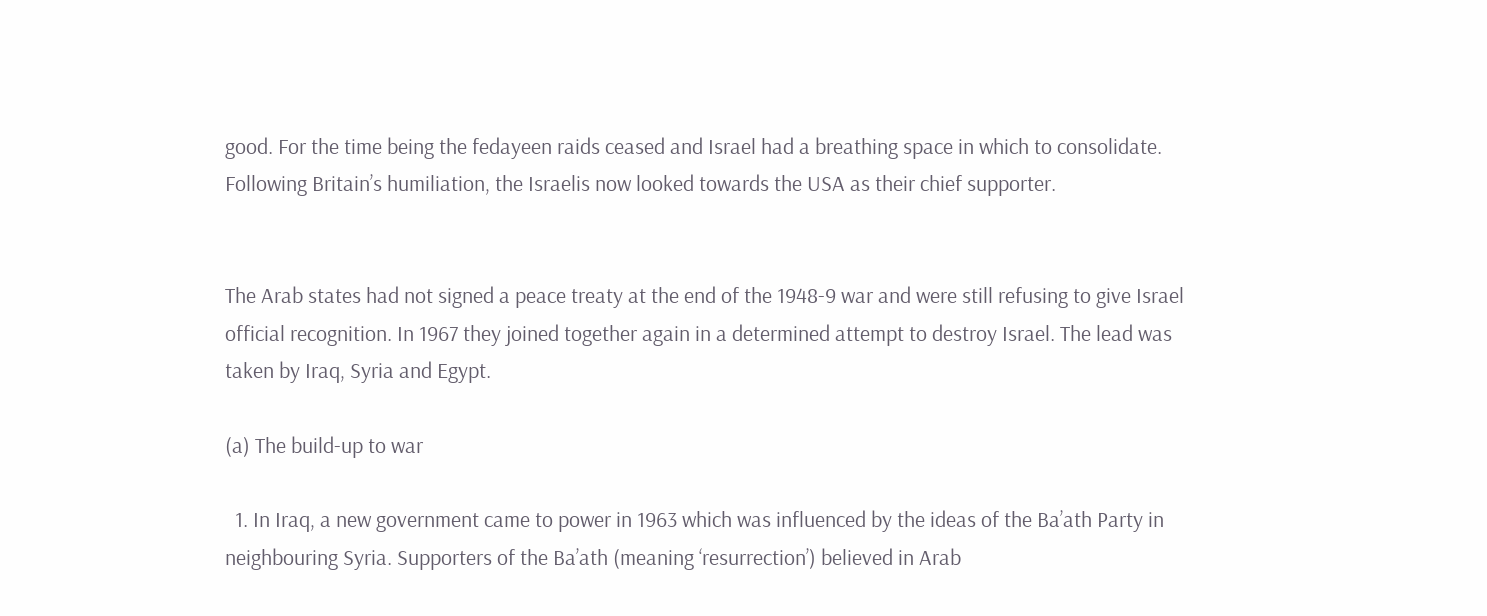good. For the time being the fedayeen raids ceased and Israel had a breathing space in which to consolidate. Following Britain’s humiliation, the Israelis now looked towards the USA as their chief supporter.


The Arab states had not signed a peace treaty at the end of the 1948-9 war and were still refusing to give Israel official recognition. In 1967 they joined together again in a determined attempt to destroy Israel. The lead was taken by Iraq, Syria and Egypt.

(a) The build-up to war

  1. In Iraq, a new government came to power in 1963 which was influenced by the ideas of the Ba’ath Party in neighbouring Syria. Supporters of the Ba’ath (meaning ‘resurrection’) believed in Arab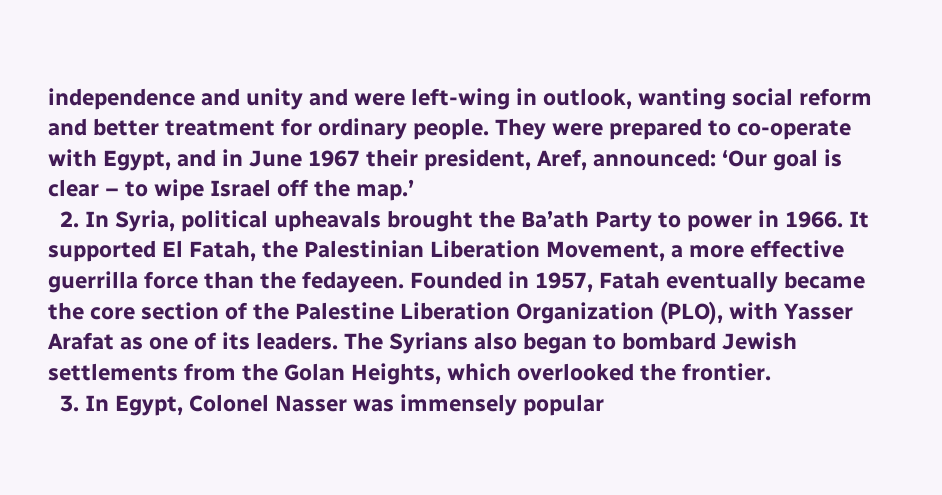independence and unity and were left-wing in outlook, wanting social reform and better treatment for ordinary people. They were prepared to co-operate with Egypt, and in June 1967 their president, Aref, announced: ‘Our goal is clear – to wipe Israel off the map.’
  2. In Syria, political upheavals brought the Ba’ath Party to power in 1966. It supported El Fatah, the Palestinian Liberation Movement, a more effective guerrilla force than the fedayeen. Founded in 1957, Fatah eventually became the core section of the Palestine Liberation Organization (PLO), with Yasser Arafat as one of its leaders. The Syrians also began to bombard Jewish settlements from the Golan Heights, which overlooked the frontier.
  3. In Egypt, Colonel Nasser was immensely popular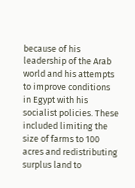because of his leadership of the Arab world and his attempts to improve conditions in Egypt with his socialist policies. These included limiting the size of farms to 100 acres and redistributing surplus land to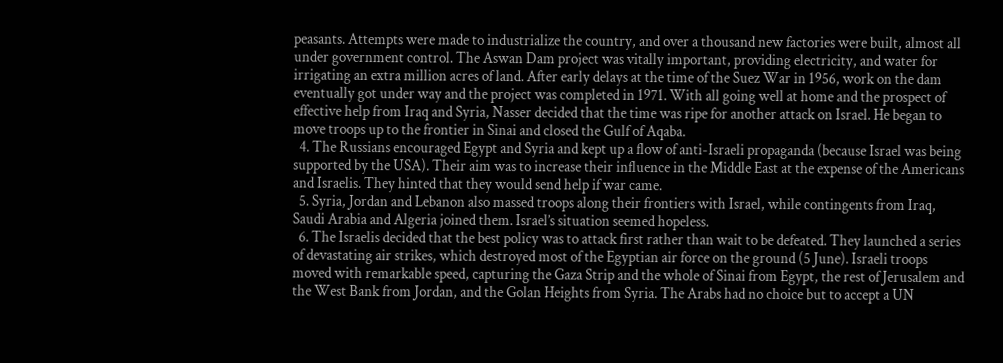peasants. Attempts were made to industrialize the country, and over a thousand new factories were built, almost all under government control. The Aswan Dam project was vitally important, providing electricity, and water for irrigating an extra million acres of land. After early delays at the time of the Suez War in 1956, work on the dam eventually got under way and the project was completed in 1971. With all going well at home and the prospect of effective help from Iraq and Syria, Nasser decided that the time was ripe for another attack on Israel. He began to move troops up to the frontier in Sinai and closed the Gulf of Aqaba.
  4. The Russians encouraged Egypt and Syria and kept up a flow of anti-Israeli propaganda (because Israel was being supported by the USA). Their aim was to increase their influence in the Middle East at the expense of the Americans and Israelis. They hinted that they would send help if war came.
  5. Syria, Jordan and Lebanon also massed troops along their frontiers with Israel, while contingents from Iraq, Saudi Arabia and Algeria joined them. Israel’s situation seemed hopeless.
  6. The Israelis decided that the best policy was to attack first rather than wait to be defeated. They launched a series of devastating air strikes, which destroyed most of the Egyptian air force on the ground (5 June). Israeli troops moved with remarkable speed, capturing the Gaza Strip and the whole of Sinai from Egypt, the rest of Jerusalem and the West Bank from Jordan, and the Golan Heights from Syria. The Arabs had no choice but to accept a UN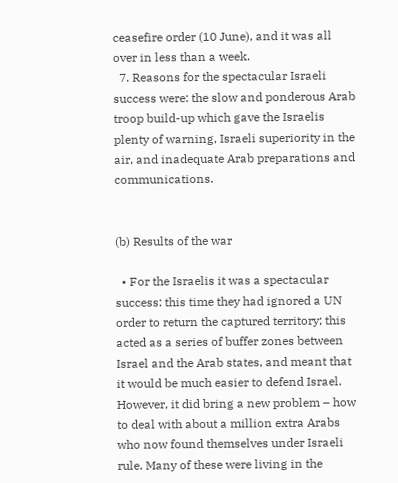ceasefire order (10 June), and it was all over in less than a week.
  7. Reasons for the spectacular Israeli success were: the slow and ponderous Arab troop build-up which gave the Israelis plenty of warning, Israeli superiority in the air, and inadequate Arab preparations and communications.


(b) Results of the war

  • For the Israelis it was a spectacular success: this time they had ignored a UN order to return the captured territory; this acted as a series of buffer zones between Israel and the Arab states, and meant that it would be much easier to defend Israel. However, it did bring a new problem – how to deal with about a million extra Arabs who now found themselves under Israeli rule. Many of these were living in the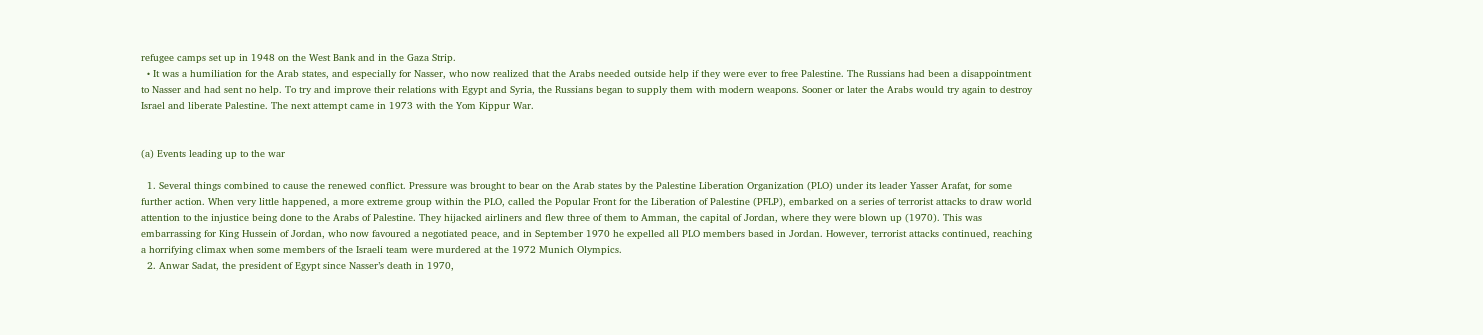refugee camps set up in 1948 on the West Bank and in the Gaza Strip.
  • It was a humiliation for the Arab states, and especially for Nasser, who now realized that the Arabs needed outside help if they were ever to free Palestine. The Russians had been a disappointment to Nasser and had sent no help. To try and improve their relations with Egypt and Syria, the Russians began to supply them with modern weapons. Sooner or later the Arabs would try again to destroy Israel and liberate Palestine. The next attempt came in 1973 with the Yom Kippur War.


(a) Events leading up to the war

  1. Several things combined to cause the renewed conflict. Pressure was brought to bear on the Arab states by the Palestine Liberation Organization (PLO) under its leader Yasser Arafat, for some further action. When very little happened, a more extreme group within the PLO, called the Popular Front for the Liberation of Palestine (PFLP), embarked on a series of terrorist attacks to draw world attention to the injustice being done to the Arabs of Palestine. They hijacked airliners and flew three of them to Amman, the capital of Jordan, where they were blown up (1970). This was embarrassing for King Hussein of Jordan, who now favoured a negotiated peace, and in September 1970 he expelled all PLO members based in Jordan. However, terrorist attacks continued, reaching a horrifying climax when some members of the Israeli team were murdered at the 1972 Munich Olympics.
  2. Anwar Sadat, the president of Egypt since Nasser’s death in 1970,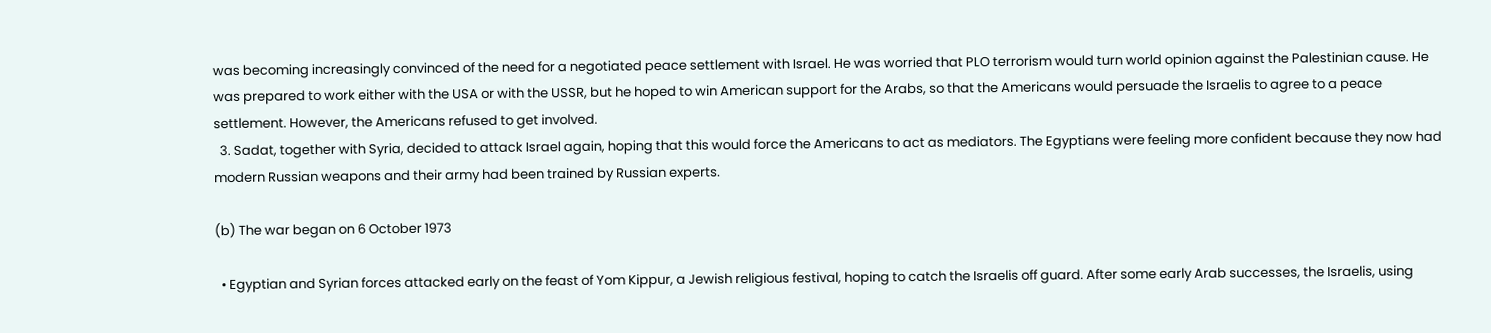was becoming increasingly convinced of the need for a negotiated peace settlement with Israel. He was worried that PLO terrorism would turn world opinion against the Palestinian cause. He was prepared to work either with the USA or with the USSR, but he hoped to win American support for the Arabs, so that the Americans would persuade the Israelis to agree to a peace settlement. However, the Americans refused to get involved.
  3. Sadat, together with Syria, decided to attack Israel again, hoping that this would force the Americans to act as mediators. The Egyptians were feeling more confident because they now had modern Russian weapons and their army had been trained by Russian experts.

(b) The war began on 6 October 1973

  • Egyptian and Syrian forces attacked early on the feast of Yom Kippur, a Jewish religious festival, hoping to catch the Israelis off guard. After some early Arab successes, the Israelis, using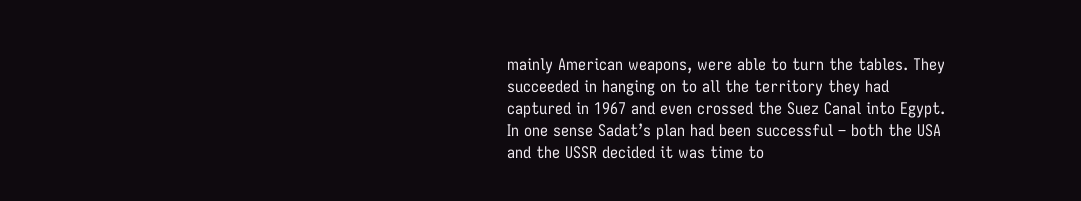mainly American weapons, were able to turn the tables. They succeeded in hanging on to all the territory they had captured in 1967 and even crossed the Suez Canal into Egypt. In one sense Sadat’s plan had been successful – both the USA and the USSR decided it was time to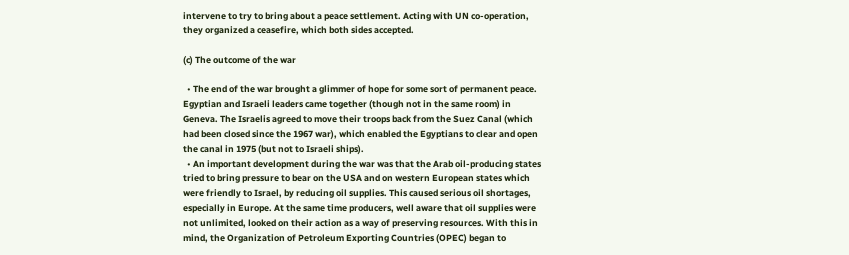intervene to try to bring about a peace settlement. Acting with UN co-operation, they organized a ceasefire, which both sides accepted.

(c) The outcome of the war

  • The end of the war brought a glimmer of hope for some sort of permanent peace. Egyptian and Israeli leaders came together (though not in the same room) in Geneva. The Israelis agreed to move their troops back from the Suez Canal (which had been closed since the 1967 war), which enabled the Egyptians to clear and open the canal in 1975 (but not to Israeli ships).
  • An important development during the war was that the Arab oil-producing states tried to bring pressure to bear on the USA and on western European states which were friendly to Israel, by reducing oil supplies. This caused serious oil shortages, especially in Europe. At the same time producers, well aware that oil supplies were not unlimited, looked on their action as a way of preserving resources. With this in mind, the Organization of Petroleum Exporting Countries (OPEC) began to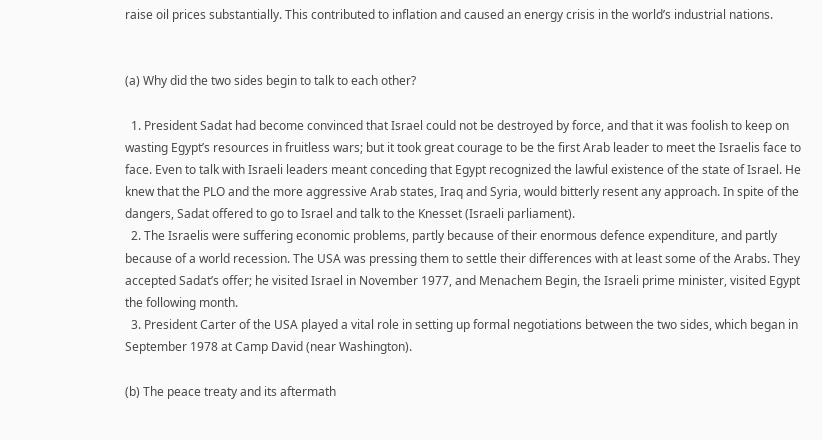raise oil prices substantially. This contributed to inflation and caused an energy crisis in the world’s industrial nations.


(a) Why did the two sides begin to talk to each other?

  1. President Sadat had become convinced that Israel could not be destroyed by force, and that it was foolish to keep on wasting Egypt’s resources in fruitless wars; but it took great courage to be the first Arab leader to meet the Israelis face to face. Even to talk with Israeli leaders meant conceding that Egypt recognized the lawful existence of the state of Israel. He knew that the PLO and the more aggressive Arab states, Iraq and Syria, would bitterly resent any approach. In spite of the dangers, Sadat offered to go to Israel and talk to the Knesset (Israeli parliament).
  2. The Israelis were suffering economic problems, partly because of their enormous defence expenditure, and partly because of a world recession. The USA was pressing them to settle their differences with at least some of the Arabs. They accepted Sadat’s offer; he visited Israel in November 1977, and Menachem Begin, the Israeli prime minister, visited Egypt the following month.
  3. President Carter of the USA played a vital role in setting up formal negotiations between the two sides, which began in September 1978 at Camp David (near Washington).

(b) The peace treaty and its aftermath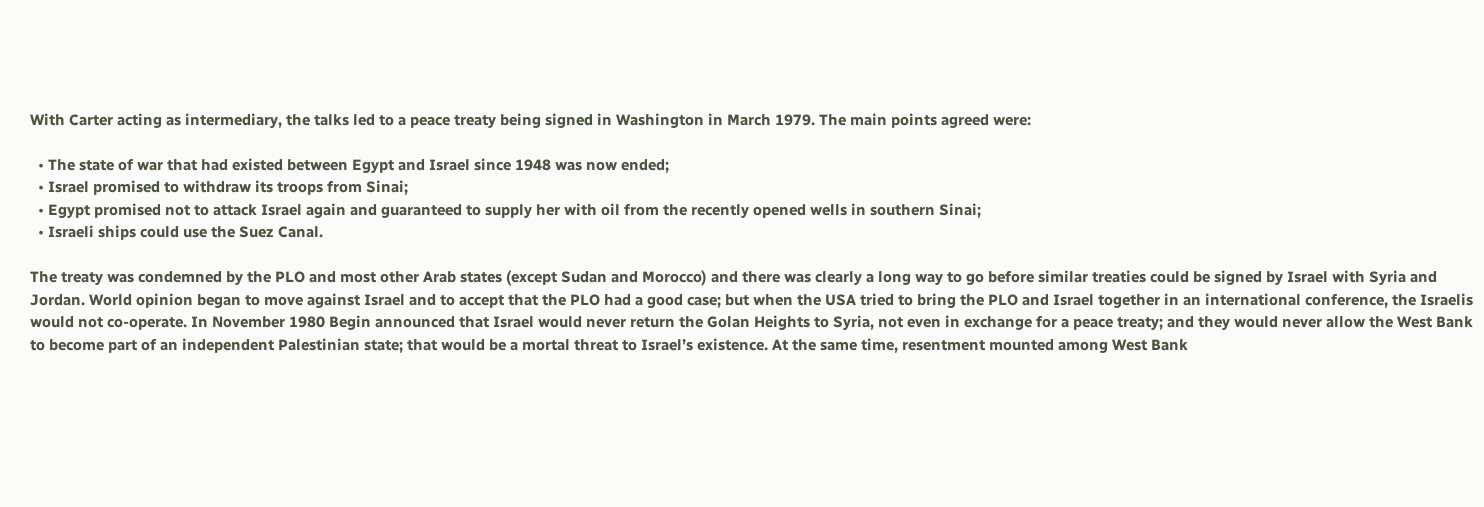With Carter acting as intermediary, the talks led to a peace treaty being signed in Washington in March 1979. The main points agreed were:

  • The state of war that had existed between Egypt and Israel since 1948 was now ended;
  • Israel promised to withdraw its troops from Sinai;
  • Egypt promised not to attack Israel again and guaranteed to supply her with oil from the recently opened wells in southern Sinai;
  • Israeli ships could use the Suez Canal.

The treaty was condemned by the PLO and most other Arab states (except Sudan and Morocco) and there was clearly a long way to go before similar treaties could be signed by Israel with Syria and Jordan. World opinion began to move against Israel and to accept that the PLO had a good case; but when the USA tried to bring the PLO and Israel together in an international conference, the Israelis would not co-operate. In November 1980 Begin announced that Israel would never return the Golan Heights to Syria, not even in exchange for a peace treaty; and they would never allow the West Bank to become part of an independent Palestinian state; that would be a mortal threat to Israel’s existence. At the same time, resentment mounted among West Bank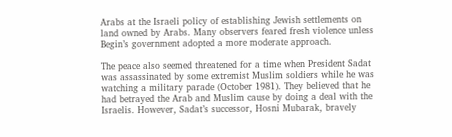Arabs at the Israeli policy of establishing Jewish settlements on land owned by Arabs. Many observers feared fresh violence unless Begin’s government adopted a more moderate approach.

The peace also seemed threatened for a time when President Sadat was assassinated by some extremist Muslim soldiers while he was watching a military parade (October 1981). They believed that he had betrayed the Arab and Muslim cause by doing a deal with the Israelis. However, Sadat’s successor, Hosni Mubarak, bravely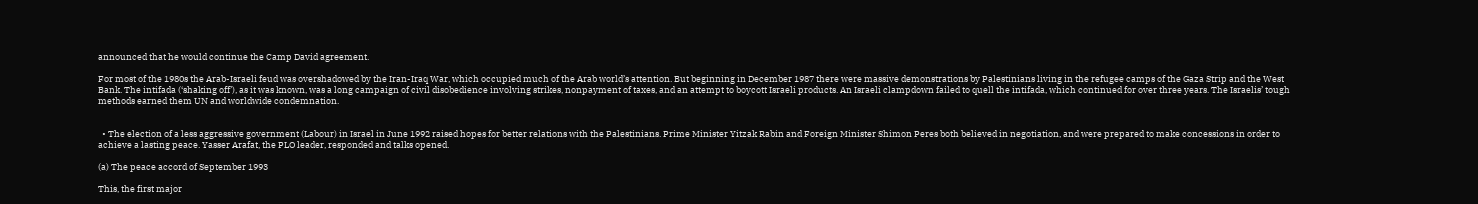announced that he would continue the Camp David agreement.

For most of the 1980s the Arab-Israeli feud was overshadowed by the Iran-Iraq War, which occupied much of the Arab world’s attention. But beginning in December 1987 there were massive demonstrations by Palestinians living in the refugee camps of the Gaza Strip and the West Bank. The intifada (‘shaking off’), as it was known, was a long campaign of civil disobedience involving strikes, nonpayment of taxes, and an attempt to boycott Israeli products. An Israeli clampdown failed to quell the intifada, which continued for over three years. The Israelis’ tough methods earned them UN and worldwide condemnation.


  • The election of a less aggressive government (Labour) in Israel in June 1992 raised hopes for better relations with the Palestinians. Prime Minister Yitzak Rabin and Foreign Minister Shimon Peres both believed in negotiation, and were prepared to make concessions in order to achieve a lasting peace. Yasser Arafat, the PLO leader, responded and talks opened.

(a) The peace accord of September 1993

This, the first major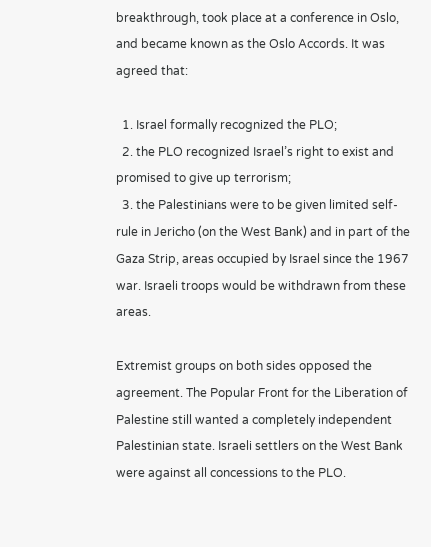breakthrough, took place at a conference in Oslo, and became known as the Oslo Accords. It was agreed that:

  1. Israel formally recognized the PLO;
  2. the PLO recognized Israel’s right to exist and promised to give up terrorism;
  3. the Palestinians were to be given limited self-rule in Jericho (on the West Bank) and in part of the Gaza Strip, areas occupied by Israel since the 1967 war. Israeli troops would be withdrawn from these areas.

Extremist groups on both sides opposed the agreement. The Popular Front for the Liberation of Palestine still wanted a completely independent Palestinian state. Israeli settlers on the West Bank were against all concessions to the PLO.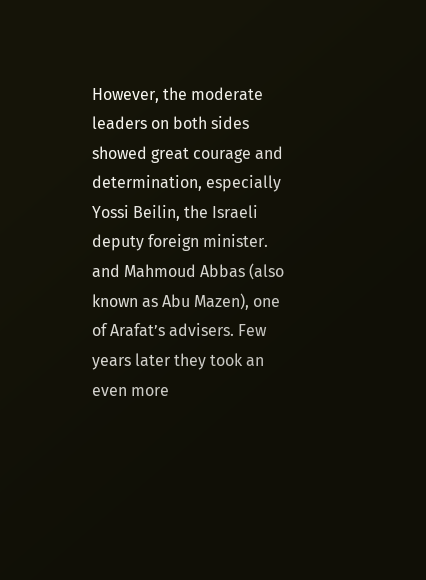However, the moderate leaders on both sides showed great courage and determination, especially Yossi Beilin, the Israeli deputy foreign minister. and Mahmoud Abbas (also known as Abu Mazen), one of Arafat’s advisers. Few years later they took an even more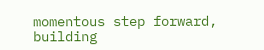momentous step forward, building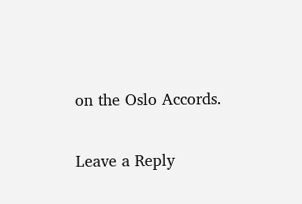on the Oslo Accords.

Leave a Reply